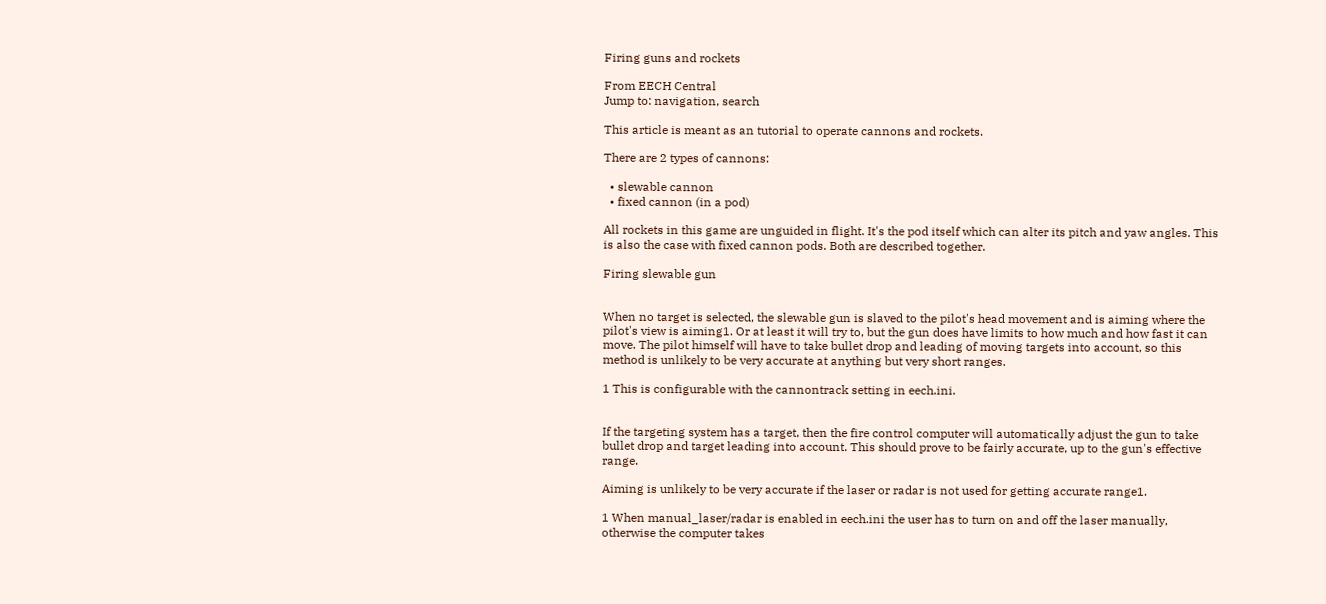Firing guns and rockets

From EECH Central
Jump to: navigation, search

This article is meant as an tutorial to operate cannons and rockets.

There are 2 types of cannons:

  • slewable cannon
  • fixed cannon (in a pod)

All rockets in this game are unguided in flight. It's the pod itself which can alter its pitch and yaw angles. This is also the case with fixed cannon pods. Both are described together.

Firing slewable gun


When no target is selected, the slewable gun is slaved to the pilot's head movement and is aiming where the pilot's view is aiming1. Or at least it will try to, but the gun does have limits to how much and how fast it can move. The pilot himself will have to take bullet drop and leading of moving targets into account, so this method is unlikely to be very accurate at anything but very short ranges.

1 This is configurable with the cannontrack setting in eech.ini.


If the targeting system has a target, then the fire control computer will automatically adjust the gun to take bullet drop and target leading into account. This should prove to be fairly accurate, up to the gun's effective range.

Aiming is unlikely to be very accurate if the laser or radar is not used for getting accurate range1.

1 When manual_laser/radar is enabled in eech.ini the user has to turn on and off the laser manually, otherwise the computer takes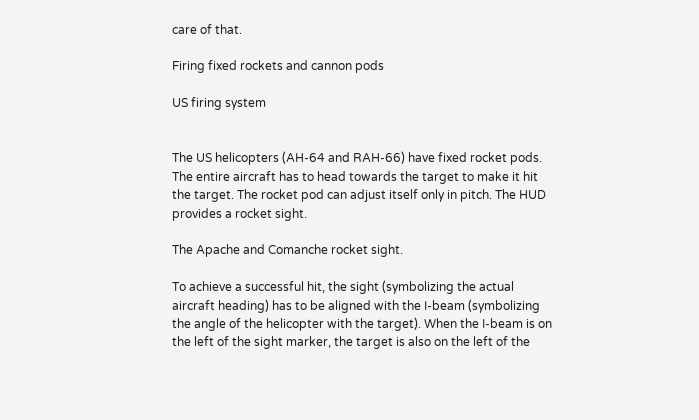care of that.

Firing fixed rockets and cannon pods

US firing system


The US helicopters (AH-64 and RAH-66) have fixed rocket pods. The entire aircraft has to head towards the target to make it hit the target. The rocket pod can adjust itself only in pitch. The HUD provides a rocket sight.

The Apache and Comanche rocket sight.

To achieve a successful hit, the sight (symbolizing the actual aircraft heading) has to be aligned with the I-beam (symbolizing the angle of the helicopter with the target). When the I-beam is on the left of the sight marker, the target is also on the left of the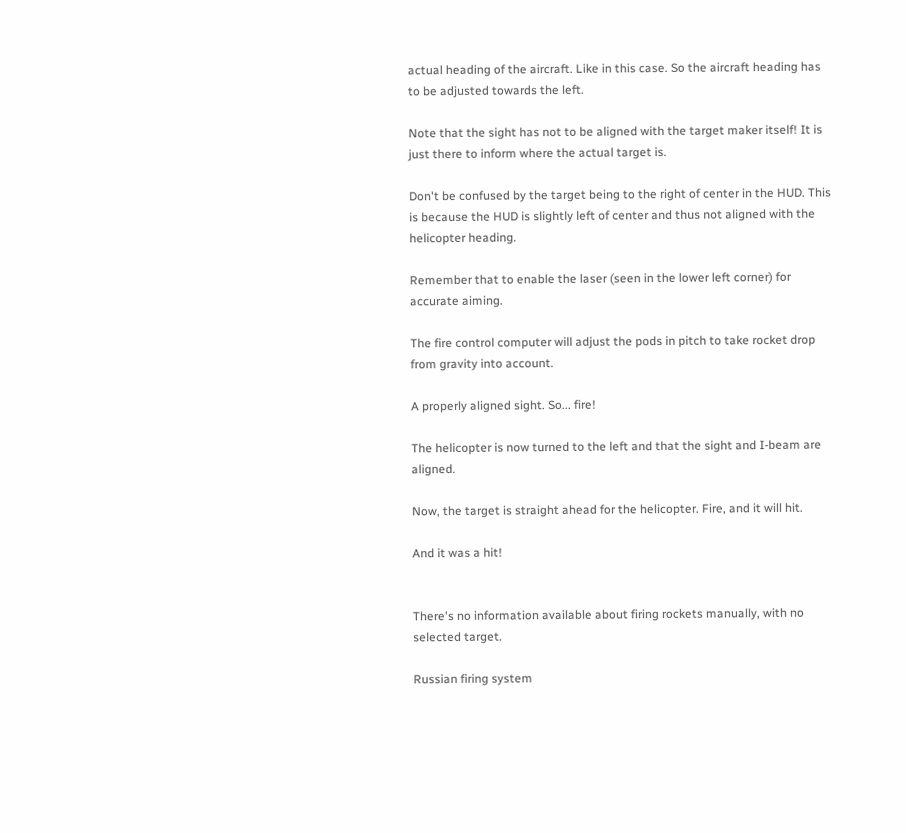actual heading of the aircraft. Like in this case. So the aircraft heading has to be adjusted towards the left.

Note that the sight has not to be aligned with the target maker itself! It is just there to inform where the actual target is.

Don't be confused by the target being to the right of center in the HUD. This is because the HUD is slightly left of center and thus not aligned with the helicopter heading.

Remember that to enable the laser (seen in the lower left corner) for accurate aiming.

The fire control computer will adjust the pods in pitch to take rocket drop from gravity into account.

A properly aligned sight. So... fire!

The helicopter is now turned to the left and that the sight and I-beam are aligned.

Now, the target is straight ahead for the helicopter. Fire, and it will hit.

And it was a hit!


There's no information available about firing rockets manually, with no selected target.

Russian firing system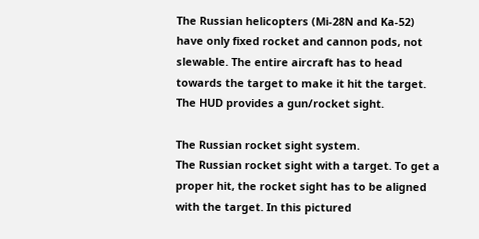The Russian helicopters (Mi-28N and Ka-52) have only fixed rocket and cannon pods, not slewable. The entire aircraft has to head towards the target to make it hit the target. The HUD provides a gun/rocket sight.

The Russian rocket sight system.
The Russian rocket sight with a target. To get a proper hit, the rocket sight has to be aligned with the target. In this pictured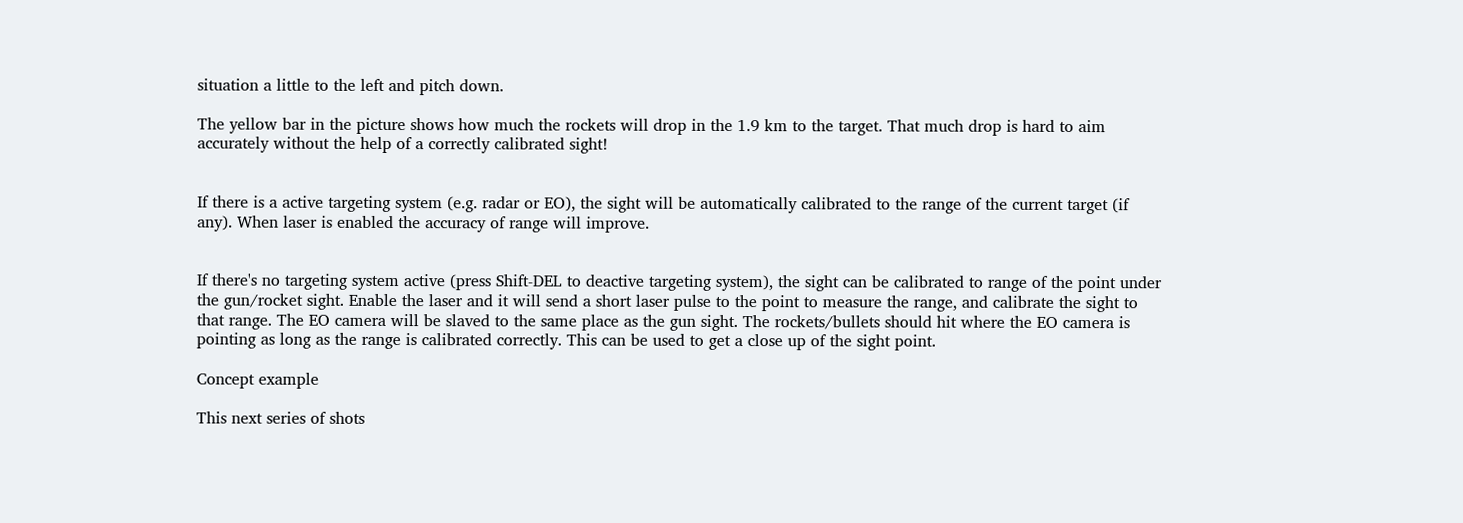situation a little to the left and pitch down.

The yellow bar in the picture shows how much the rockets will drop in the 1.9 km to the target. That much drop is hard to aim accurately without the help of a correctly calibrated sight!


If there is a active targeting system (e.g. radar or EO), the sight will be automatically calibrated to the range of the current target (if any). When laser is enabled the accuracy of range will improve.


If there's no targeting system active (press Shift-DEL to deactive targeting system), the sight can be calibrated to range of the point under the gun/rocket sight. Enable the laser and it will send a short laser pulse to the point to measure the range, and calibrate the sight to that range. The EO camera will be slaved to the same place as the gun sight. The rockets/bullets should hit where the EO camera is pointing as long as the range is calibrated correctly. This can be used to get a close up of the sight point.

Concept example

This next series of shots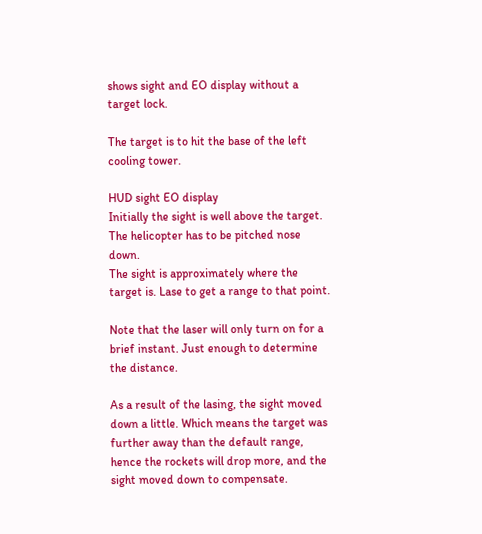shows sight and EO display without a target lock.

The target is to hit the base of the left cooling tower.

HUD sight EO display
Initially the sight is well above the target. The helicopter has to be pitched nose down.
The sight is approximately where the target is. Lase to get a range to that point.

Note that the laser will only turn on for a brief instant. Just enough to determine the distance.

As a result of the lasing, the sight moved down a little. Which means the target was further away than the default range, hence the rockets will drop more, and the sight moved down to compensate.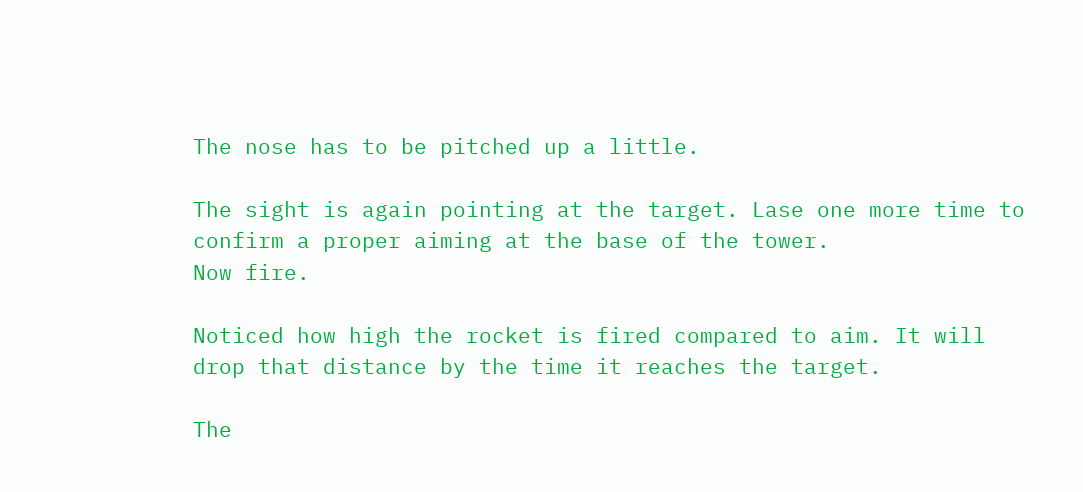The nose has to be pitched up a little.

The sight is again pointing at the target. Lase one more time to confirm a proper aiming at the base of the tower.
Now fire.

Noticed how high the rocket is fired compared to aim. It will drop that distance by the time it reaches the target.

The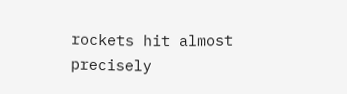rockets hit almost precisely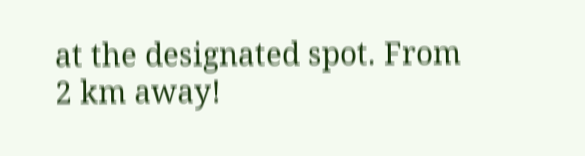at the designated spot. From 2 km away!